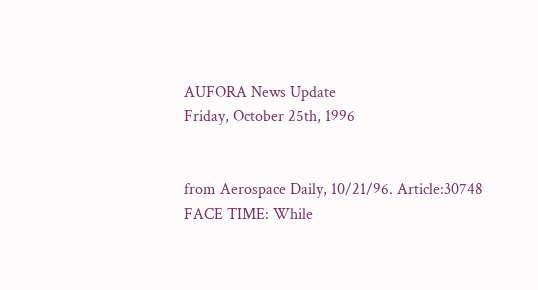AUFORA News Update
Friday, October 25th, 1996


from Aerospace Daily, 10/21/96. Article:30748
FACE TIME: While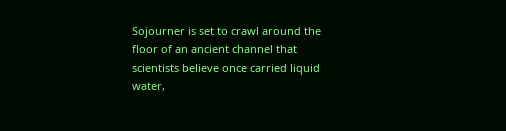Sojourner is set to crawl around the floor of an ancient channel that scientists believe once carried liquid water,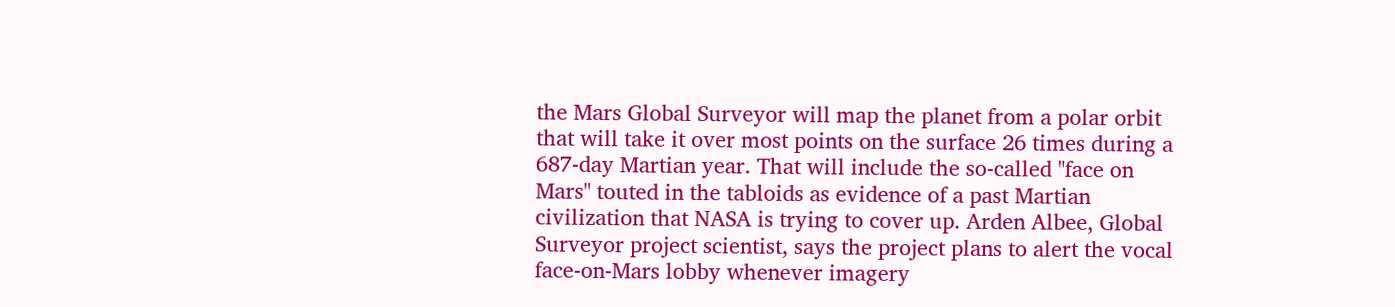the Mars Global Surveyor will map the planet from a polar orbit that will take it over most points on the surface 26 times during a 687-day Martian year. That will include the so-called "face on Mars" touted in the tabloids as evidence of a past Martian civilization that NASA is trying to cover up. Arden Albee, Global Surveyor project scientist, says the project plans to alert the vocal face-on-Mars lobby whenever imagery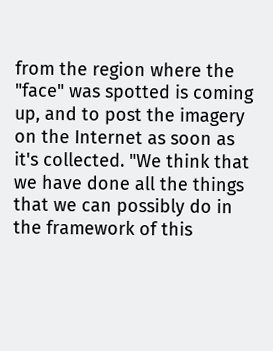from the region where the "face" was spotted is coming up, and to post the imagery on the Internet as soon as it's collected. "We think that we have done all the things that we can possibly do in the framework of this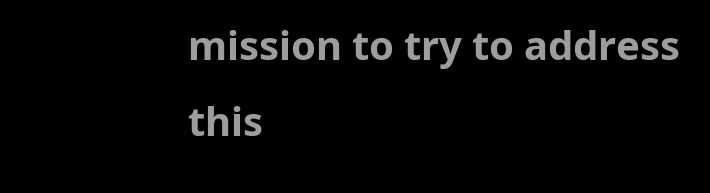mission to try to address this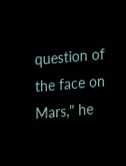question of the face on Mars," he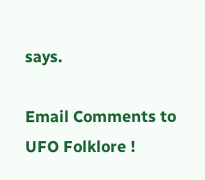says.

Email Comments to UFO Folklore !